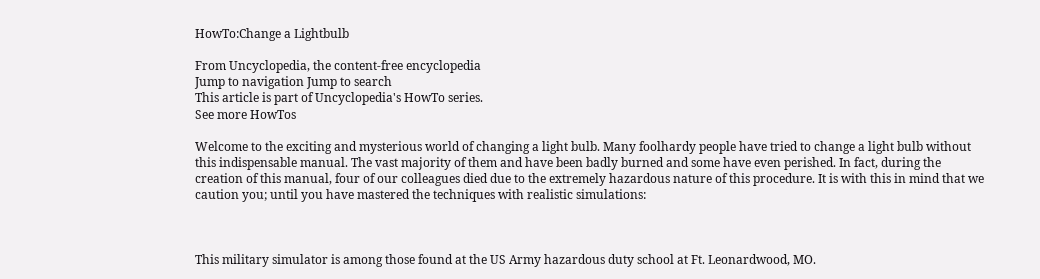HowTo:Change a Lightbulb

From Uncyclopedia, the content-free encyclopedia
Jump to navigation Jump to search
This article is part of Uncyclopedia's HowTo series.
See more HowTos

Welcome to the exciting and mysterious world of changing a light bulb. Many foolhardy people have tried to change a light bulb without this indispensable manual. The vast majority of them and have been badly burned and some have even perished. In fact, during the creation of this manual, four of our colleagues died due to the extremely hazardous nature of this procedure. It is with this in mind that we caution you; until you have mastered the techniques with realistic simulations:



This military simulator is among those found at the US Army hazardous duty school at Ft. Leonardwood, MO.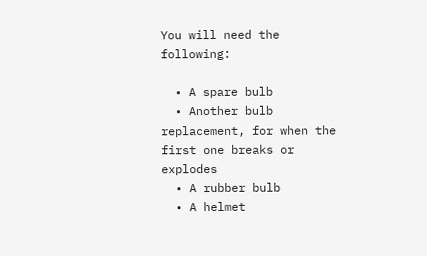You will need the following:

  • A spare bulb
  • Another bulb replacement, for when the first one breaks or explodes
  • A rubber bulb
  • A helmet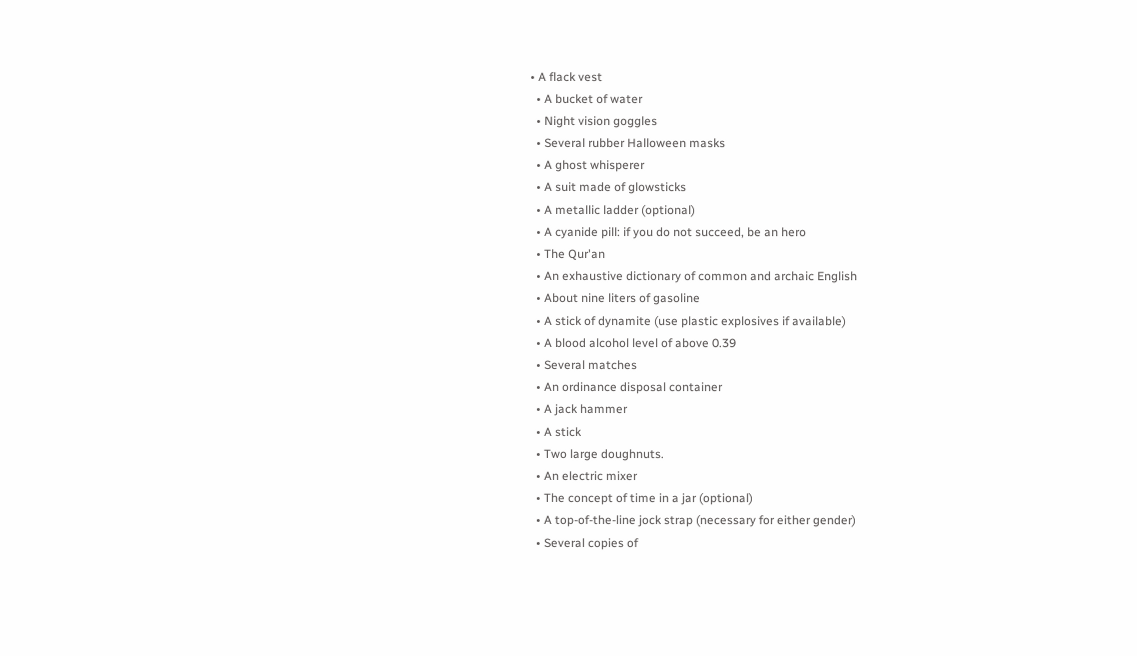• A flack vest
  • A bucket of water
  • Night vision goggles
  • Several rubber Halloween masks
  • A ghost whisperer
  • A suit made of glowsticks
  • A metallic ladder (optional)
  • A cyanide pill: if you do not succeed, be an hero
  • The Qur'an
  • An exhaustive dictionary of common and archaic English
  • About nine liters of gasoline
  • A stick of dynamite (use plastic explosives if available)
  • A blood alcohol level of above 0.39
  • Several matches
  • An ordinance disposal container
  • A jack hammer
  • A stick
  • Two large doughnuts.
  • An electric mixer
  • The concept of time in a jar (optional)
  • A top-of-the-line jock strap (necessary for either gender)
  • Several copies of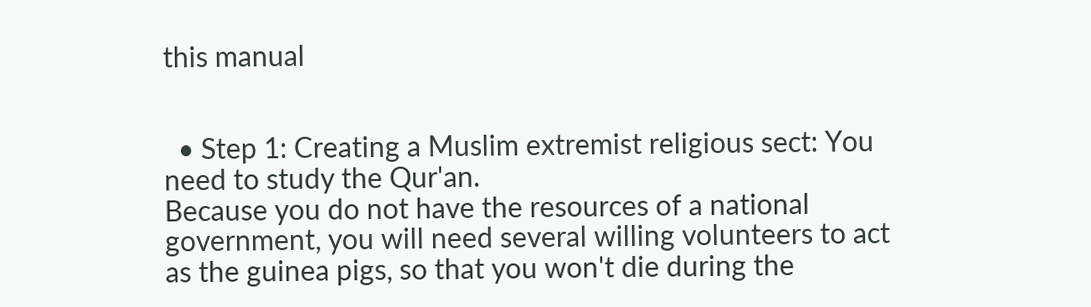this manual


  • Step 1: Creating a Muslim extremist religious sect: You need to study the Qur'an.
Because you do not have the resources of a national government, you will need several willing volunteers to act as the guinea pigs, so that you won't die during the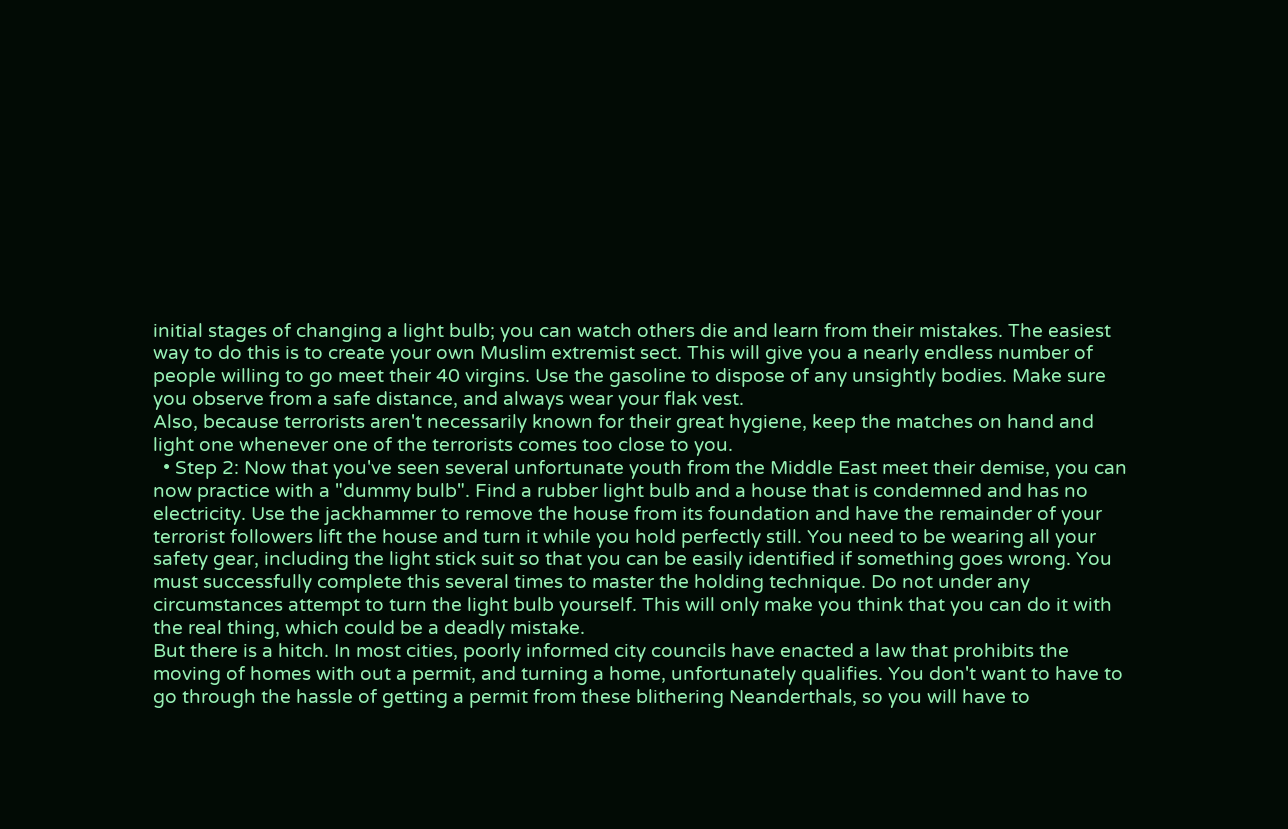initial stages of changing a light bulb; you can watch others die and learn from their mistakes. The easiest way to do this is to create your own Muslim extremist sect. This will give you a nearly endless number of people willing to go meet their 40 virgins. Use the gasoline to dispose of any unsightly bodies. Make sure you observe from a safe distance, and always wear your flak vest.
Also, because terrorists aren't necessarily known for their great hygiene, keep the matches on hand and light one whenever one of the terrorists comes too close to you.
  • Step 2: Now that you've seen several unfortunate youth from the Middle East meet their demise, you can now practice with a "dummy bulb". Find a rubber light bulb and a house that is condemned and has no electricity. Use the jackhammer to remove the house from its foundation and have the remainder of your terrorist followers lift the house and turn it while you hold perfectly still. You need to be wearing all your safety gear, including the light stick suit so that you can be easily identified if something goes wrong. You must successfully complete this several times to master the holding technique. Do not under any circumstances attempt to turn the light bulb yourself. This will only make you think that you can do it with the real thing, which could be a deadly mistake.
But there is a hitch. In most cities, poorly informed city councils have enacted a law that prohibits the moving of homes with out a permit, and turning a home, unfortunately qualifies. You don't want to have to go through the hassle of getting a permit from these blithering Neanderthals, so you will have to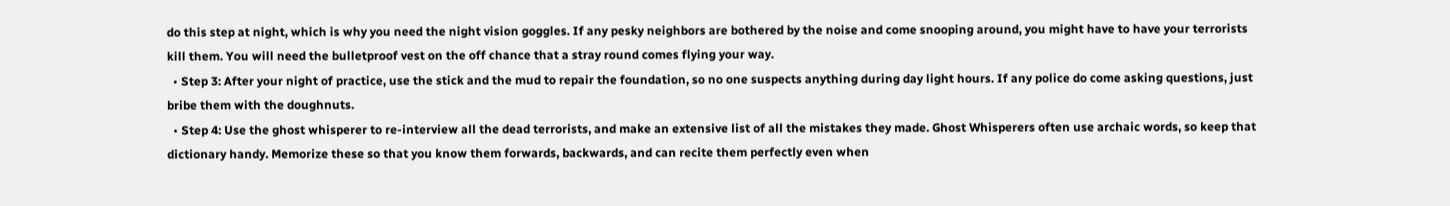do this step at night, which is why you need the night vision goggles. If any pesky neighbors are bothered by the noise and come snooping around, you might have to have your terrorists kill them. You will need the bulletproof vest on the off chance that a stray round comes flying your way.
  • Step 3: After your night of practice, use the stick and the mud to repair the foundation, so no one suspects anything during day light hours. If any police do come asking questions, just bribe them with the doughnuts.
  • Step 4: Use the ghost whisperer to re-interview all the dead terrorists, and make an extensive list of all the mistakes they made. Ghost Whisperers often use archaic words, so keep that dictionary handy. Memorize these so that you know them forwards, backwards, and can recite them perfectly even when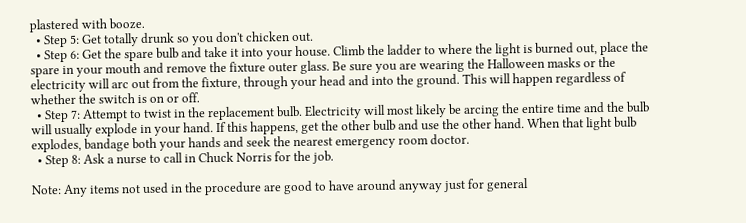plastered with booze.
  • Step 5: Get totally drunk so you don't chicken out.
  • Step 6: Get the spare bulb and take it into your house. Climb the ladder to where the light is burned out, place the spare in your mouth and remove the fixture outer glass. Be sure you are wearing the Halloween masks or the electricity will arc out from the fixture, through your head and into the ground. This will happen regardless of whether the switch is on or off.
  • Step 7: Attempt to twist in the replacement bulb. Electricity will most likely be arcing the entire time and the bulb will usually explode in your hand. If this happens, get the other bulb and use the other hand. When that light bulb explodes, bandage both your hands and seek the nearest emergency room doctor.
  • Step 8: Ask a nurse to call in Chuck Norris for the job.

Note: Any items not used in the procedure are good to have around anyway just for general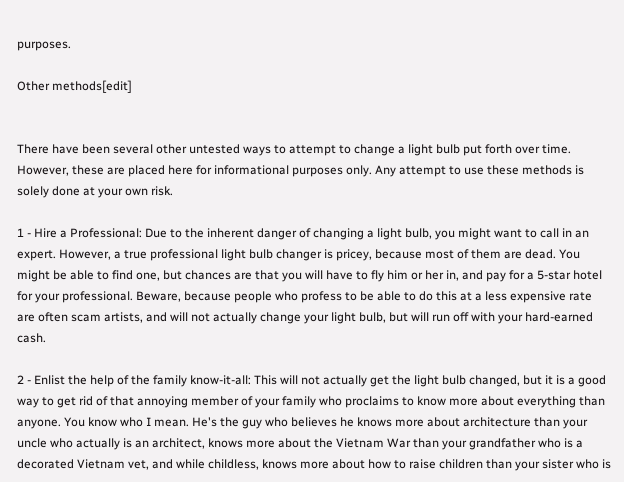purposes.

Other methods[edit]


There have been several other untested ways to attempt to change a light bulb put forth over time. However, these are placed here for informational purposes only. Any attempt to use these methods is solely done at your own risk.

1 - Hire a Professional: Due to the inherent danger of changing a light bulb, you might want to call in an expert. However, a true professional light bulb changer is pricey, because most of them are dead. You might be able to find one, but chances are that you will have to fly him or her in, and pay for a 5-star hotel for your professional. Beware, because people who profess to be able to do this at a less expensive rate are often scam artists, and will not actually change your light bulb, but will run off with your hard-earned cash.

2 - Enlist the help of the family know-it-all: This will not actually get the light bulb changed, but it is a good way to get rid of that annoying member of your family who proclaims to know more about everything than anyone. You know who I mean. He's the guy who believes he knows more about architecture than your uncle who actually is an architect, knows more about the Vietnam War than your grandfather who is a decorated Vietnam vet, and while childless, knows more about how to raise children than your sister who is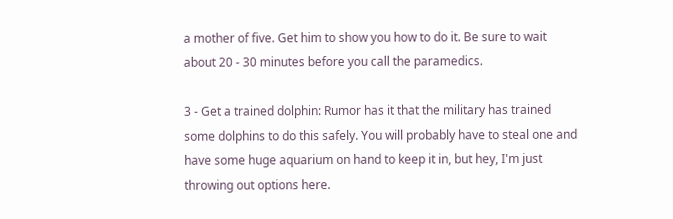a mother of five. Get him to show you how to do it. Be sure to wait about 20 - 30 minutes before you call the paramedics.

3 - Get a trained dolphin: Rumor has it that the military has trained some dolphins to do this safely. You will probably have to steal one and have some huge aquarium on hand to keep it in, but hey, I'm just throwing out options here.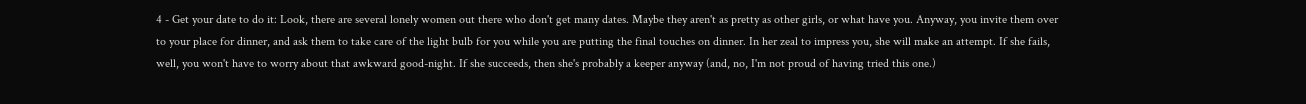4 - Get your date to do it: Look, there are several lonely women out there who don't get many dates. Maybe they aren't as pretty as other girls, or what have you. Anyway, you invite them over to your place for dinner, and ask them to take care of the light bulb for you while you are putting the final touches on dinner. In her zeal to impress you, she will make an attempt. If she fails, well, you won't have to worry about that awkward good-night. If she succeeds, then she's probably a keeper anyway (and, no, I'm not proud of having tried this one.)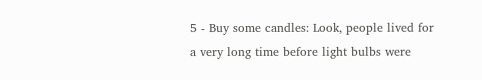5 - Buy some candles: Look, people lived for a very long time before light bulbs were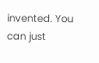invented. You can just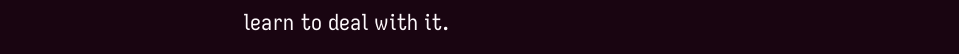learn to deal with it.